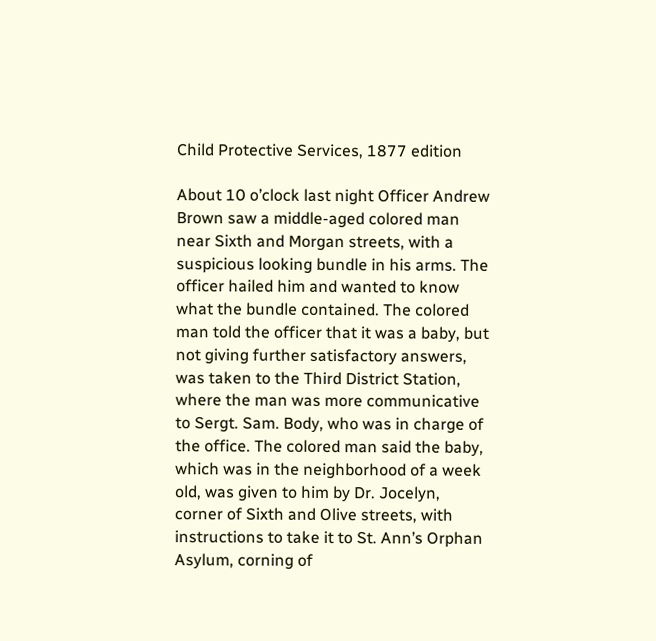Child Protective Services, 1877 edition

About 10 o’clock last night Officer Andrew Brown saw a middle-aged colored man near Sixth and Morgan streets, with a suspicious looking bundle in his arms. The officer hailed him and wanted to know what the bundle contained. The colored man told the officer that it was a baby, but not giving further satisfactory answers, was taken to the Third District Station, where the man was more communicative to Sergt. Sam. Body, who was in charge of the office. The colored man said the baby, which was in the neighborhood of a week old, was given to him by Dr. Jocelyn, corner of Sixth and Olive streets, with instructions to take it to St. Ann’s Orphan Asylum, corning of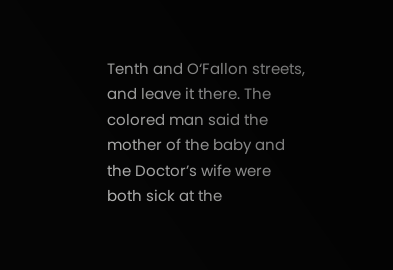Tenth and O‘Fallon streets, and leave it there. The colored man said the mother of the baby and the Doctor’s wife were both sick at the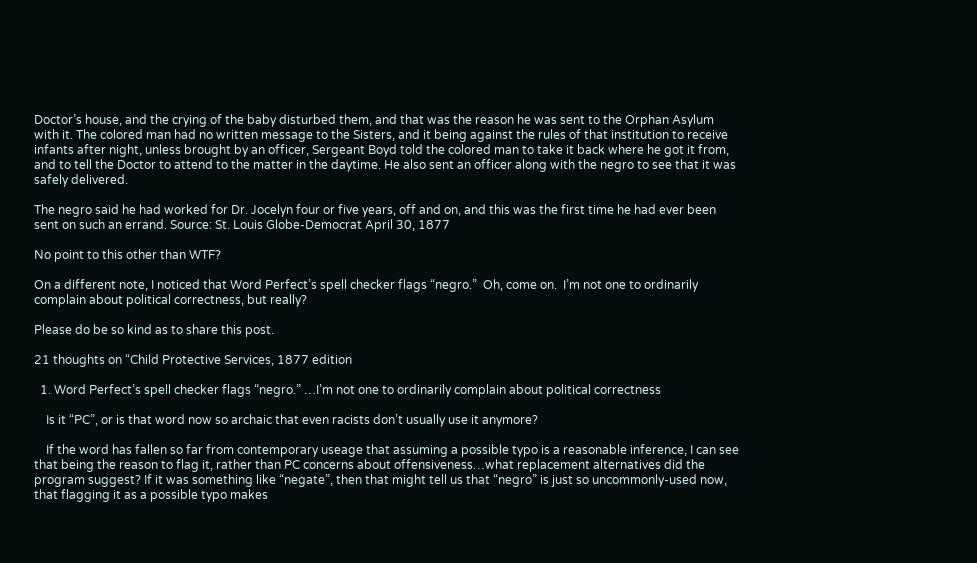Doctor’s house, and the crying of the baby disturbed them, and that was the reason he was sent to the Orphan Asylum with it. The colored man had no written message to the Sisters, and it being against the rules of that institution to receive infants after night, unless brought by an officer, Sergeant Boyd told the colored man to take it back where he got it from, and to tell the Doctor to attend to the matter in the daytime. He also sent an officer along with the negro to see that it was safely delivered.

The negro said he had worked for Dr. Jocelyn four or five years, off and on, and this was the first time he had ever been sent on such an errand. Source: St. Louis Globe-Democrat April 30, 1877

No point to this other than WTF?

On a different note, I noticed that Word Perfect’s spell checker flags “negro.”  Oh, come on.  I’m not one to ordinarily complain about political correctness, but really?

Please do be so kind as to share this post.

21 thoughts on “Child Protective Services, 1877 edition

  1. Word Perfect’s spell checker flags “negro.” …I’m not one to ordinarily complain about political correctness

    Is it “PC”, or is that word now so archaic that even racists don’t usually use it anymore?

    If the word has fallen so far from contemporary useage that assuming a possible typo is a reasonable inference, I can see that being the reason to flag it, rather than PC concerns about offensiveness…what replacement alternatives did the program suggest? If it was something like “negate”, then that might tell us that “negro” is just so uncommonly-used now, that flagging it as a possible typo makes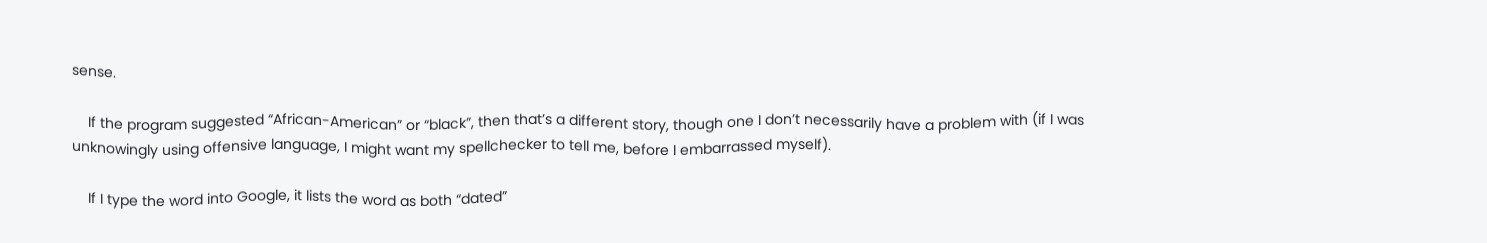sense.

    If the program suggested “African-American” or “black”, then that’s a different story, though one I don’t necessarily have a problem with (if I was unknowingly using offensive language, I might want my spellchecker to tell me, before I embarrassed myself).

    If I type the word into Google, it lists the word as both “dated”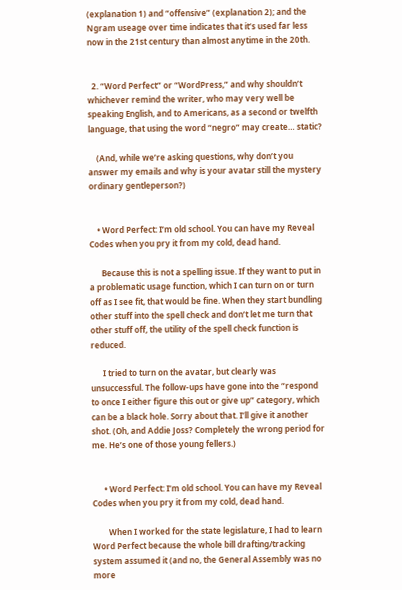(explanation 1) and “offensive” (explanation 2); and the Ngram useage over time indicates that it’s used far less now in the 21st century than almost anytime in the 20th.


  2. “Word Perfect” or “WordPress,” and why shouldn’t whichever remind the writer, who may very well be speaking English, and to Americans, as a second or twelfth language, that using the word “negro” may create… static?

    (And, while we’re asking questions, why don’t you answer my emails and why is your avatar still the mystery ordinary gentleperson?)


    • Word Perfect: I’m old school. You can have my Reveal Codes when you pry it from my cold, dead hand.

      Because this is not a spelling issue. If they want to put in a problematic usage function, which I can turn on or turn off as I see fit, that would be fine. When they start bundling other stuff into the spell check and don’t let me turn that other stuff off, the utility of the spell check function is reduced.

      I tried to turn on the avatar, but clearly was unsuccessful. The follow-ups have gone into the “respond to once I either figure this out or give up” category, which can be a black hole. Sorry about that. I’ll give it another shot. (Oh, and Addie Joss? Completely the wrong period for me. He’s one of those young fellers.)


      • Word Perfect: I’m old school. You can have my Reveal Codes when you pry it from my cold, dead hand.

        When I worked for the state legislature, I had to learn Word Perfect because the whole bill drafting/tracking system assumed it (and no, the General Assembly was no more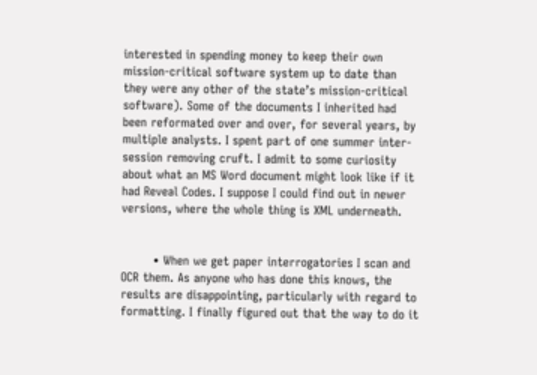interested in spending money to keep their own mission-critical software system up to date than they were any other of the state’s mission-critical software). Some of the documents I inherited had been reformated over and over, for several years, by multiple analysts. I spent part of one summer inter-session removing cruft. I admit to some curiosity about what an MS Word document might look like if it had Reveal Codes. I suppose I could find out in newer versions, where the whole thing is XML underneath.


        • When we get paper interrogatories I scan and OCR them. As anyone who has done this knows, the results are disappointing, particularly with regard to formatting. I finally figured out that the way to do it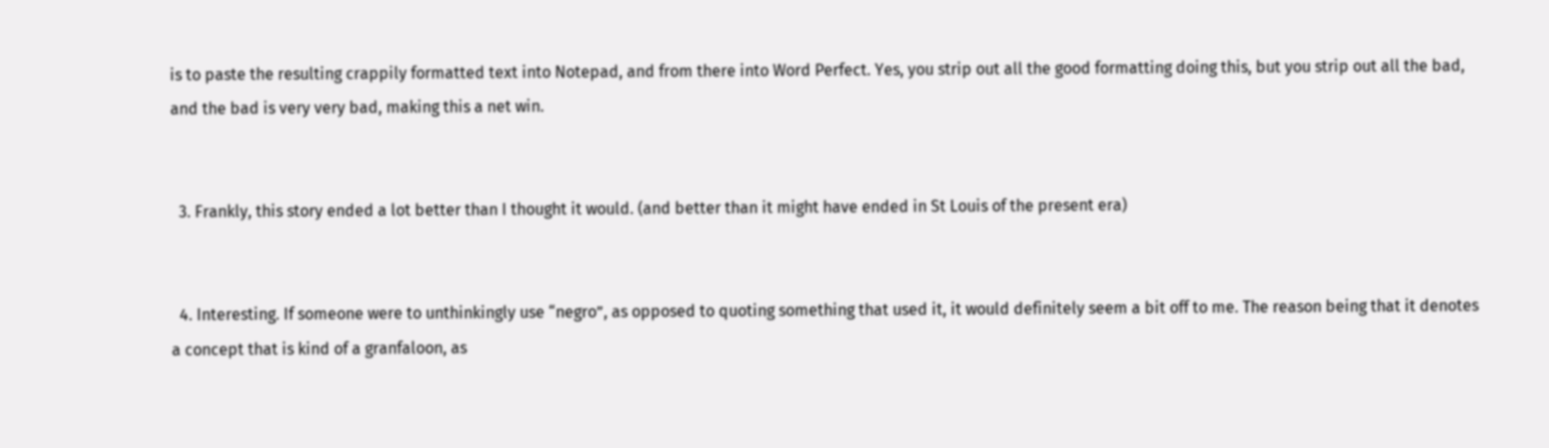is to paste the resulting crappily formatted text into Notepad, and from there into Word Perfect. Yes, you strip out all the good formatting doing this, but you strip out all the bad, and the bad is very very bad, making this a net win.


  3. Frankly, this story ended a lot better than I thought it would. (and better than it might have ended in St Louis of the present era)


  4. Interesting. If someone were to unthinkingly use “negro”, as opposed to quoting something that used it, it would definitely seem a bit off to me. The reason being that it denotes a concept that is kind of a granfaloon, as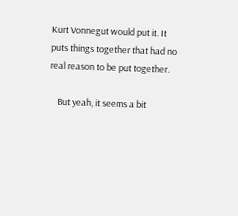Kurt Vonnegut would put it. It puts things together that had no real reason to be put together.

    But yeah, it seems a bit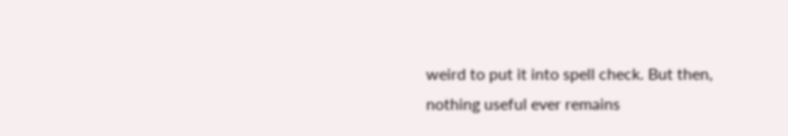weird to put it into spell check. But then, nothing useful ever remains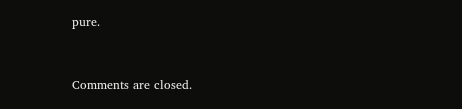pure.


Comments are closed.